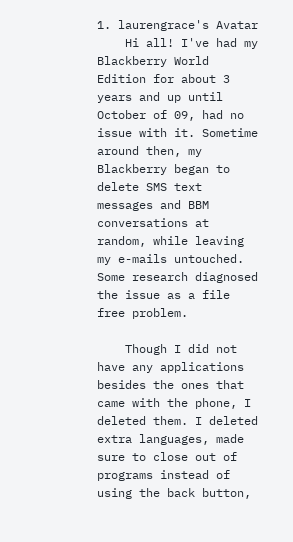1. laurengrace's Avatar
    Hi all! I've had my Blackberry World Edition for about 3 years and up until October of 09, had no issue with it. Sometime around then, my Blackberry began to delete SMS text messages and BBM conversations at random, while leaving my e-mails untouched. Some research diagnosed the issue as a file free problem.

    Though I did not have any applications besides the ones that came with the phone, I deleted them. I deleted extra languages, made sure to close out of programs instead of using the back button,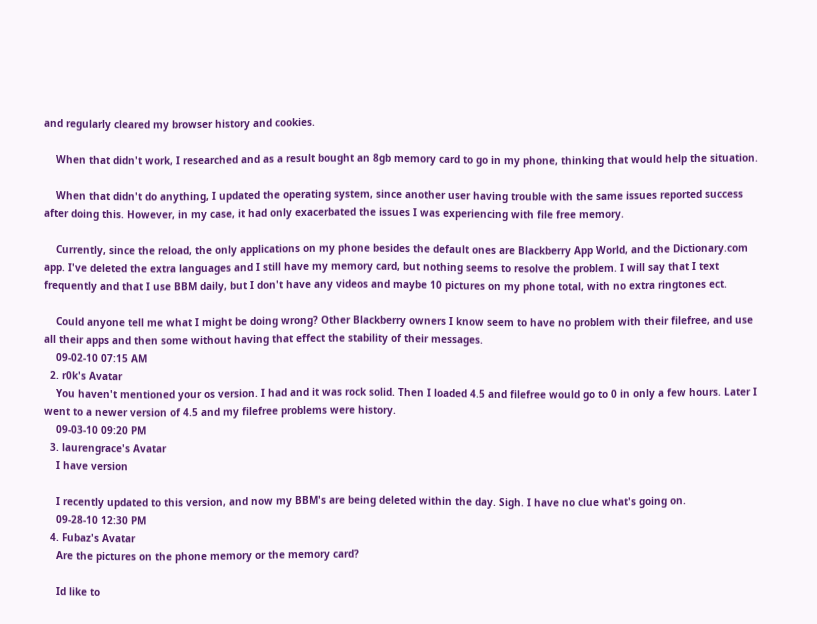and regularly cleared my browser history and cookies.

    When that didn't work, I researched and as a result bought an 8gb memory card to go in my phone, thinking that would help the situation.

    When that didn't do anything, I updated the operating system, since another user having trouble with the same issues reported success after doing this. However, in my case, it had only exacerbated the issues I was experiencing with file free memory.

    Currently, since the reload, the only applications on my phone besides the default ones are Blackberry App World, and the Dictionary.com app. I've deleted the extra languages and I still have my memory card, but nothing seems to resolve the problem. I will say that I text frequently and that I use BBM daily, but I don't have any videos and maybe 10 pictures on my phone total, with no extra ringtones ect.

    Could anyone tell me what I might be doing wrong? Other Blackberry owners I know seem to have no problem with their filefree, and use all their apps and then some without having that effect the stability of their messages.
    09-02-10 07:15 AM
  2. r0k's Avatar
    You haven't mentioned your os version. I had and it was rock solid. Then I loaded 4.5 and filefree would go to 0 in only a few hours. Later I went to a newer version of 4.5 and my filefree problems were history.
    09-03-10 09:20 PM
  3. laurengrace's Avatar
    I have version

    I recently updated to this version, and now my BBM's are being deleted within the day. Sigh. I have no clue what's going on.
    09-28-10 12:30 PM
  4. Fubaz's Avatar
    Are the pictures on the phone memory or the memory card?

    Id like to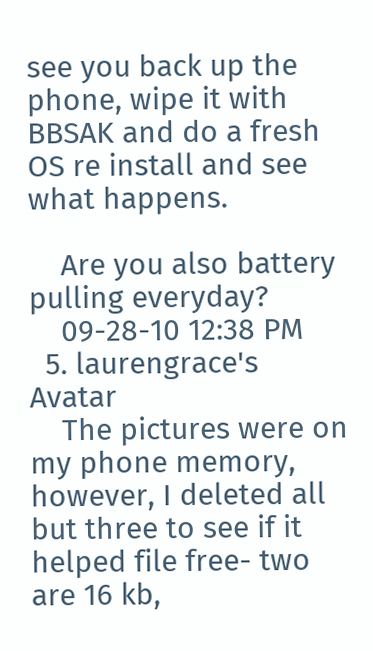see you back up the phone, wipe it with BBSAK and do a fresh OS re install and see what happens.

    Are you also battery pulling everyday?
    09-28-10 12:38 PM
  5. laurengrace's Avatar
    The pictures were on my phone memory, however, I deleted all but three to see if it helped file free- two are 16 kb,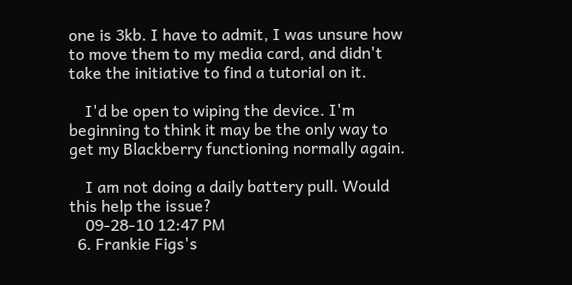one is 3kb. I have to admit, I was unsure how to move them to my media card, and didn't take the initiative to find a tutorial on it.

    I'd be open to wiping the device. I'm beginning to think it may be the only way to get my Blackberry functioning normally again.

    I am not doing a daily battery pull. Would this help the issue?
    09-28-10 12:47 PM
  6. Frankie Figs's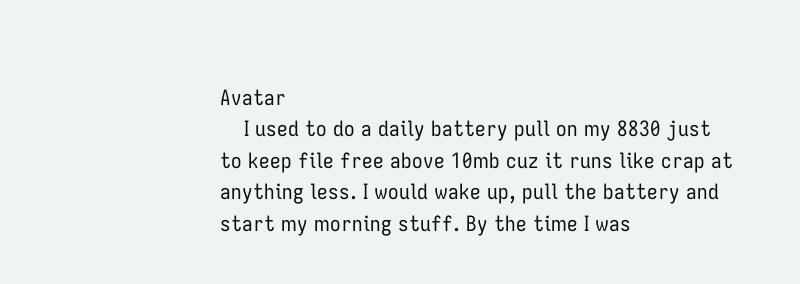Avatar
    I used to do a daily battery pull on my 8830 just to keep file free above 10mb cuz it runs like crap at anything less. I would wake up, pull the battery and start my morning stuff. By the time I was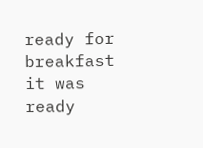ready for breakfast it was ready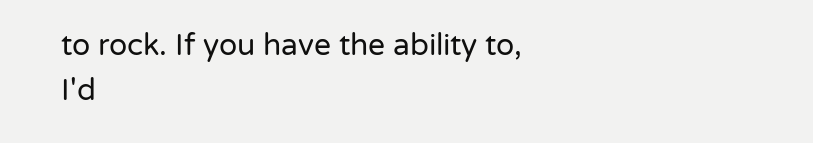to rock. If you have the ability to, I'd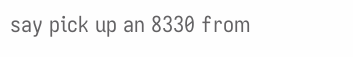say pick up an 8330 from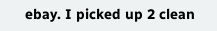ebay. I picked up 2 clean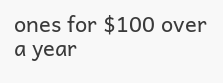ones for $100 over a year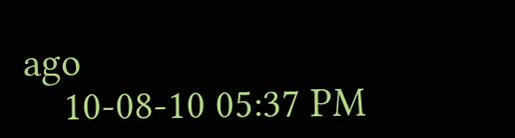ago
    10-08-10 05:37 PM